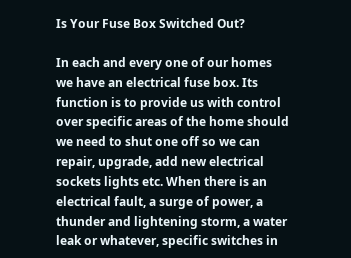Is Your Fuse Box Switched Out?

In each and every one of our homes we have an electrical fuse box. Its function is to provide us with control over specific areas of the home should we need to shut one off so we can repair, upgrade, add new electrical sockets lights etc. When there is an electrical fault, a surge of power, a thunder and lightening storm, a water leak or whatever, specific switches in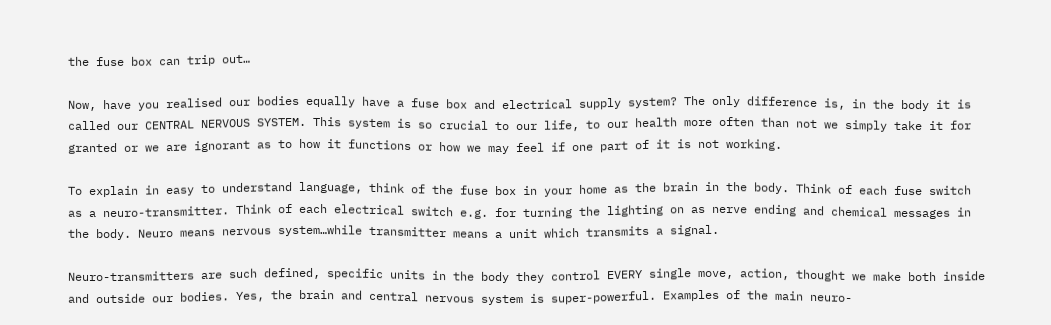the fuse box can trip out…

Now, have you realised our bodies equally have a fuse box and electrical supply system? The only difference is, in the body it is called our CENTRAL NERVOUS SYSTEM. This system is so crucial to our life, to our health more often than not we simply take it for granted or we are ignorant as to how it functions or how we may feel if one part of it is not working.

To explain in easy to understand language, think of the fuse box in your home as the brain in the body. Think of each fuse switch as a neuro-transmitter. Think of each electrical switch e.g. for turning the lighting on as nerve ending and chemical messages in the body. Neuro means nervous system…while transmitter means a unit which transmits a signal.

Neuro-transmitters are such defined, specific units in the body they control EVERY single move, action, thought we make both inside and outside our bodies. Yes, the brain and central nervous system is super-powerful. Examples of the main neuro-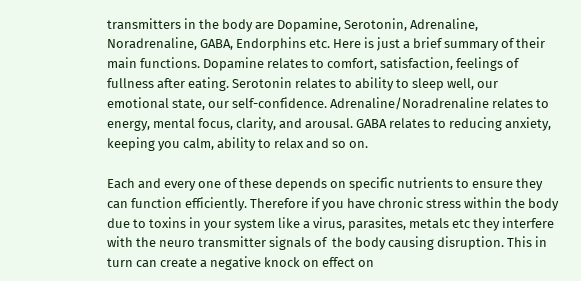transmitters in the body are Dopamine, Serotonin, Adrenaline, Noradrenaline, GABA, Endorphins etc. Here is just a brief summary of their main functions. Dopamine relates to comfort, satisfaction, feelings of fullness after eating. Serotonin relates to ability to sleep well, our emotional state, our self-confidence. Adrenaline/Noradrenaline relates to energy, mental focus, clarity, and arousal. GABA relates to reducing anxiety, keeping you calm, ability to relax and so on.

Each and every one of these depends on specific nutrients to ensure they can function efficiently. Therefore if you have chronic stress within the body due to toxins in your system like a virus, parasites, metals etc they interfere with the neuro transmitter signals of  the body causing disruption. This in turn can create a negative knock on effect on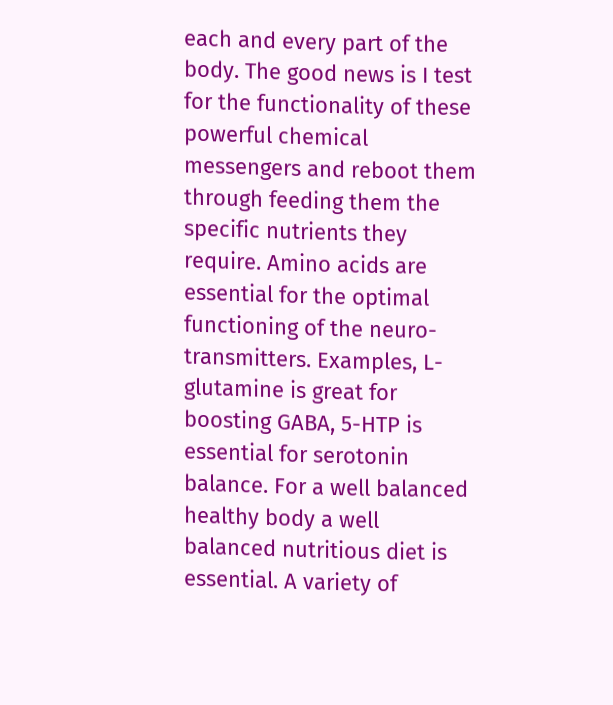each and every part of the body. The good news is I test for the functionality of these powerful chemical messengers and reboot them through feeding them the specific nutrients they require. Amino acids are essential for the optimal functioning of the neuro-transmitters. Examples, L-glutamine is great for boosting GABA, 5-HTP is essential for serotonin balance. For a well balanced healthy body a well balanced nutritious diet is essential. A variety of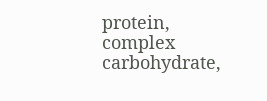protein, complex carbohydrate,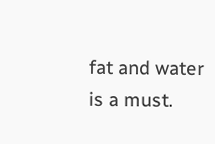fat and water is a must.